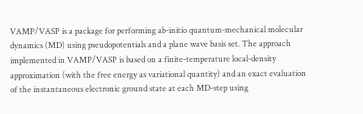VAMP/VASP is a package for performing ab-initio quantum-mechanical molecular dynamics (MD) using pseudopotentials and a plane wave basis set. The approach implemented in VAMP/VASP is based on a finite-temperature local-density approximation (with the free energy as variational quantity) and an exact evaluation of the instantaneous electronic ground state at each MD-step using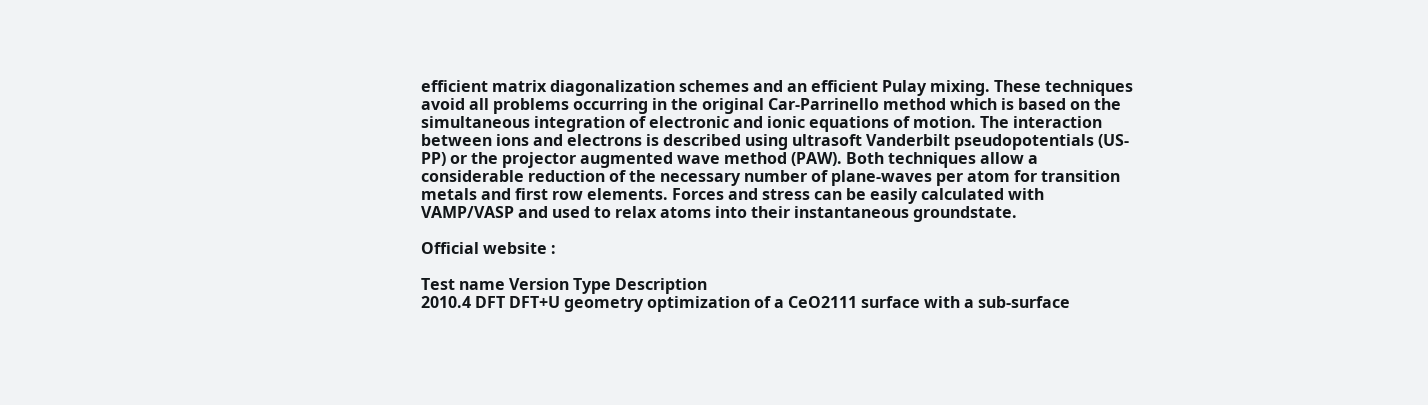efficient matrix diagonalization schemes and an efficient Pulay mixing. These techniques avoid all problems occurring in the original Car-Parrinello method which is based on the simultaneous integration of electronic and ionic equations of motion. The interaction between ions and electrons is described using ultrasoft Vanderbilt pseudopotentials (US-PP) or the projector augmented wave method (PAW). Both techniques allow a considerable reduction of the necessary number of plane-waves per atom for transition metals and first row elements. Forces and stress can be easily calculated with VAMP/VASP and used to relax atoms into their instantaneous groundstate.

Official website :

Test name Version Type Description
2010.4 DFT DFT+U geometry optimization of a CeO2111 surface with a sub-surface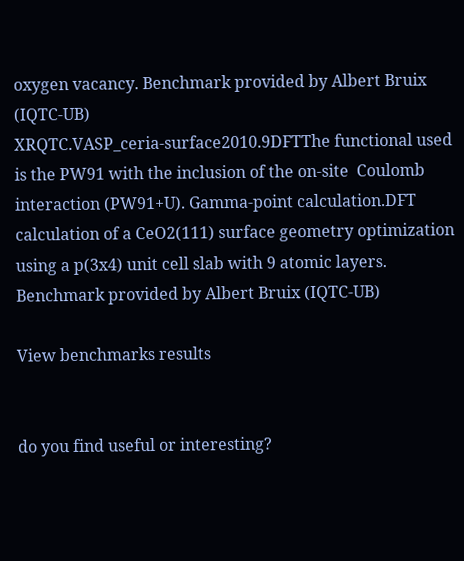oxygen vacancy. Benchmark provided by Albert Bruix (IQTC-UB)
XRQTC.VASP_ceria-surface2010.9DFTThe functional used is the PW91 with the inclusion of the on-site  Coulomb interaction (PW91+U). Gamma-point calculation.DFT calculation of a CeO2(111) surface geometry optimization using a p(3x4) unit cell slab with 9 atomic layers. Benchmark provided by Albert Bruix (IQTC-UB)

View benchmarks results


do you find useful or interesting?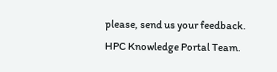please, send us your feedback.
HPC Knowledge Portal Team.